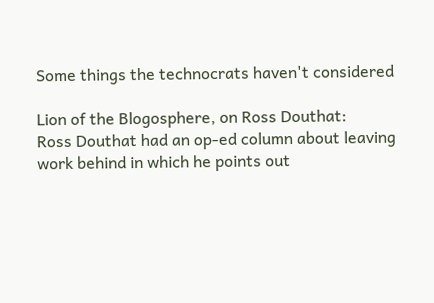Some things the technocrats haven't considered

Lion of the Blogosphere, on Ross Douthat:
Ross Douthat had an op-ed column about leaving work behind in which he points out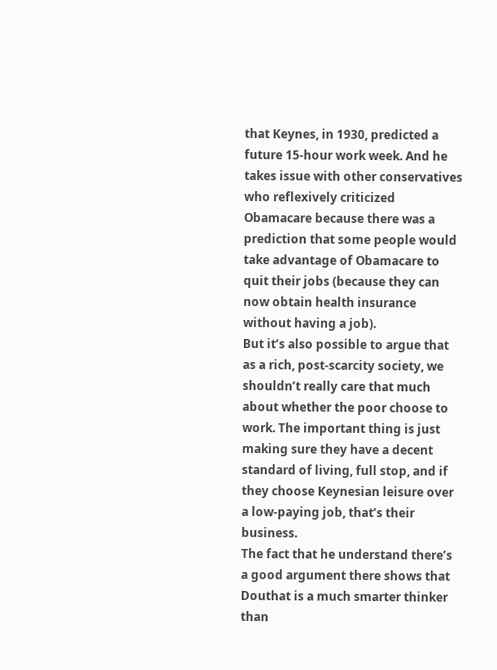that Keynes, in 1930, predicted a future 15-hour work week. And he takes issue with other conservatives who reflexively criticized Obamacare because there was a prediction that some people would take advantage of Obamacare to quit their jobs (because they can now obtain health insurance without having a job).
But it’s also possible to argue that as a rich, post-scarcity society, we shouldn’t really care that much about whether the poor choose to work. The important thing is just making sure they have a decent standard of living, full stop, and if they choose Keynesian leisure over a low-paying job, that’s their business.
The fact that he understand there’s a good argument there shows that Douthat is a much smarter thinker than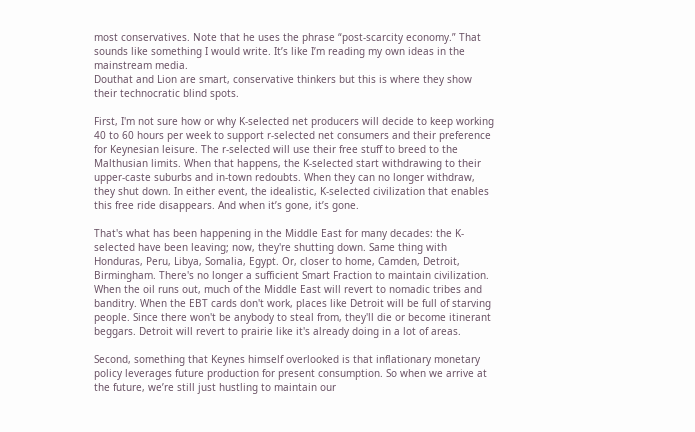most conservatives. Note that he uses the phrase “post-scarcity economy.” That sounds like something I would write. It’s like I’m reading my own ideas in the mainstream media.
Douthat and Lion are smart, conservative thinkers but this is where they show their technocratic blind spots.

First, I'm not sure how or why K-selected net producers will decide to keep working 40 to 60 hours per week to support r-selected net consumers and their preference for Keynesian leisure. The r-selected will use their free stuff to breed to the Malthusian limits. When that happens, the K-selected start withdrawing to their upper-caste suburbs and in-town redoubts. When they can no longer withdraw, they shut down. In either event, the idealistic, K-selected civilization that enables this free ride disappears. And when it’s gone, it’s gone.

That's what has been happening in the Middle East for many decades: the K-selected have been leaving; now, they're shutting down. Same thing with Honduras, Peru, Libya, Somalia, Egypt. Or, closer to home, Camden, Detroit, Birmingham. There's no longer a sufficient Smart Fraction to maintain civilization. When the oil runs out, much of the Middle East will revert to nomadic tribes and banditry. When the EBT cards don't work, places like Detroit will be full of starving people. Since there won't be anybody to steal from, they'll die or become itinerant beggars. Detroit will revert to prairie like it's already doing in a lot of areas.

Second, something that Keynes himself overlooked is that inflationary monetary policy leverages future production for present consumption. So when we arrive at the future, we’re still just hustling to maintain our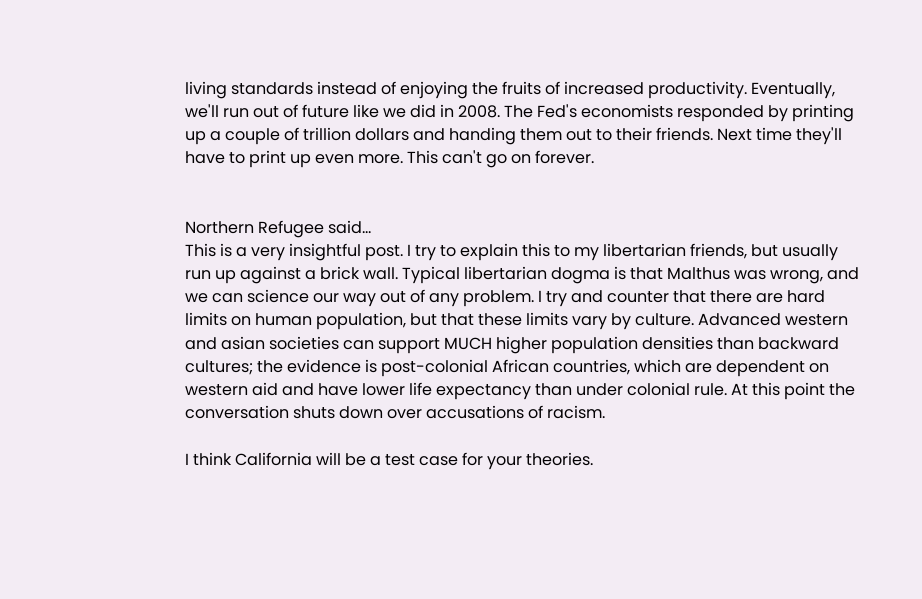living standards instead of enjoying the fruits of increased productivity. Eventually, we'll run out of future like we did in 2008. The Fed's economists responded by printing up a couple of trillion dollars and handing them out to their friends. Next time they'll have to print up even more. This can't go on forever.


Northern Refugee said…
This is a very insightful post. I try to explain this to my libertarian friends, but usually run up against a brick wall. Typical libertarian dogma is that Malthus was wrong, and we can science our way out of any problem. I try and counter that there are hard limits on human population, but that these limits vary by culture. Advanced western and asian societies can support MUCH higher population densities than backward cultures; the evidence is post-colonial African countries, which are dependent on western aid and have lower life expectancy than under colonial rule. At this point the conversation shuts down over accusations of racism.

I think California will be a test case for your theories.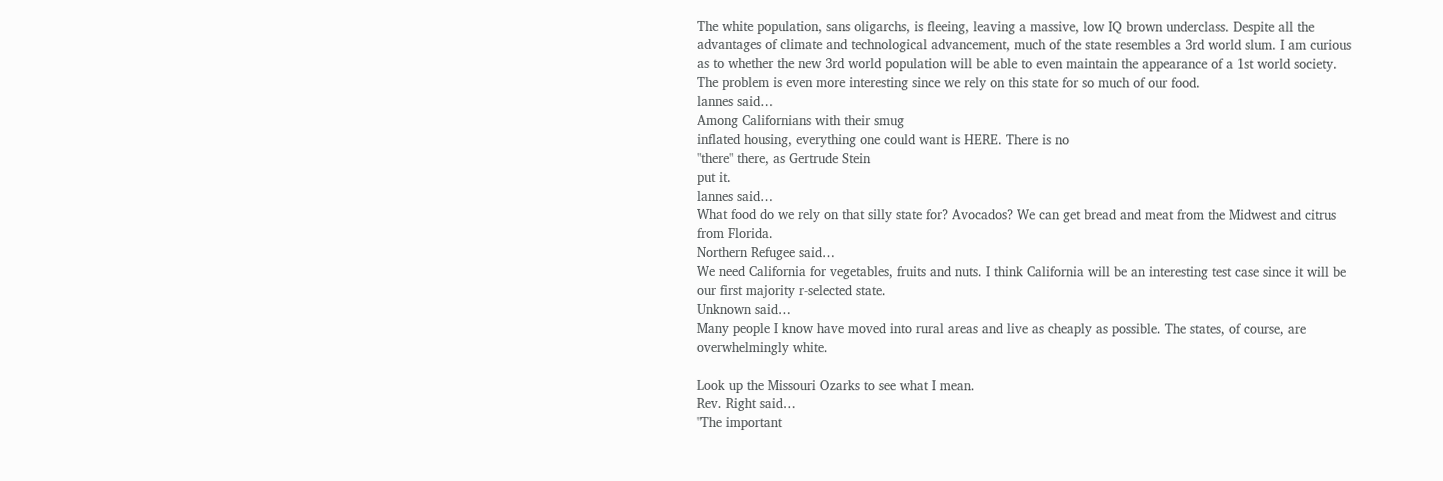The white population, sans oligarchs, is fleeing, leaving a massive, low IQ brown underclass. Despite all the advantages of climate and technological advancement, much of the state resembles a 3rd world slum. I am curious as to whether the new 3rd world population will be able to even maintain the appearance of a 1st world society. The problem is even more interesting since we rely on this state for so much of our food.
lannes said…
Among Californians with their smug
inflated housing, everything one could want is HERE. There is no
"there" there, as Gertrude Stein
put it.
lannes said…
What food do we rely on that silly state for? Avocados? We can get bread and meat from the Midwest and citrus from Florida.
Northern Refugee said…
We need California for vegetables, fruits and nuts. I think California will be an interesting test case since it will be our first majority r-selected state.
Unknown said…
Many people I know have moved into rural areas and live as cheaply as possible. The states, of course, are overwhelmingly white.

Look up the Missouri Ozarks to see what I mean.
Rev. Right said…
"The important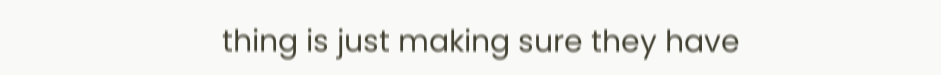thing is just making sure they have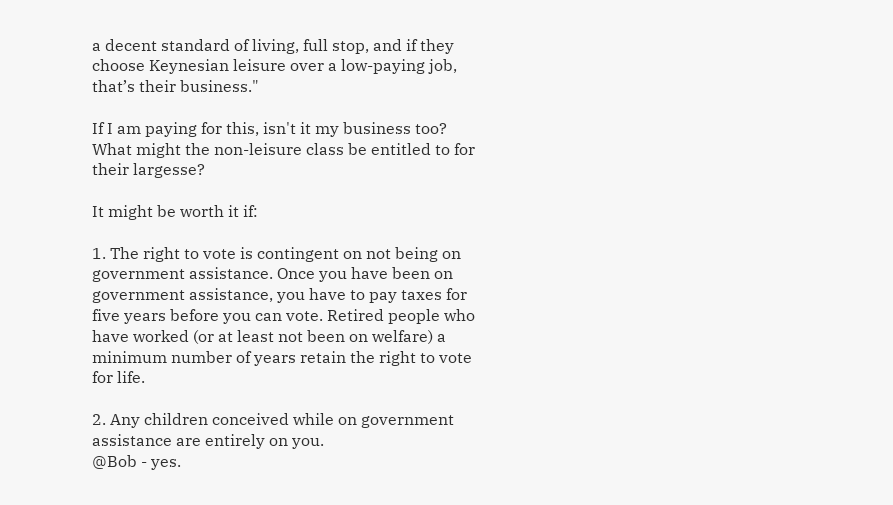a decent standard of living, full stop, and if they choose Keynesian leisure over a low-paying job, that’s their business."

If I am paying for this, isn't it my business too? What might the non-leisure class be entitled to for their largesse?

It might be worth it if:

1. The right to vote is contingent on not being on government assistance. Once you have been on government assistance, you have to pay taxes for five years before you can vote. Retired people who have worked (or at least not been on welfare) a minimum number of years retain the right to vote for life.

2. Any children conceived while on government assistance are entirely on you.
@Bob - yes.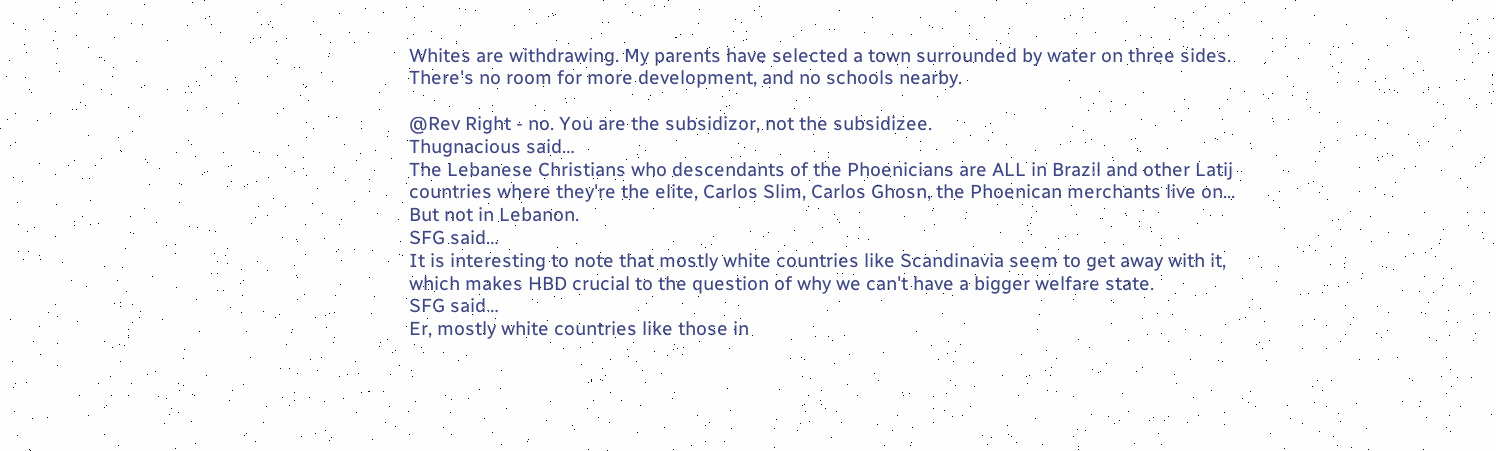Whites are withdrawing. My parents have selected a town surrounded by water on three sides. There's no room for more development, and no schools nearby.

@Rev Right - no. You are the subsidizor, not the subsidizee.
Thugnacious said…
The Lebanese Christians who descendants of the Phoenicians are ALL in Brazil and other Latij countries where they're the elite, Carlos Slim, Carlos Ghosn, the Phoenican merchants live on... But not in Lebanon.
SFG said…
It is interesting to note that mostly white countries like Scandinavia seem to get away with it, which makes HBD crucial to the question of why we can't have a bigger welfare state.
SFG said…
Er, mostly white countries like those in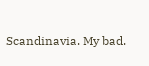Scandinavia. My bad.